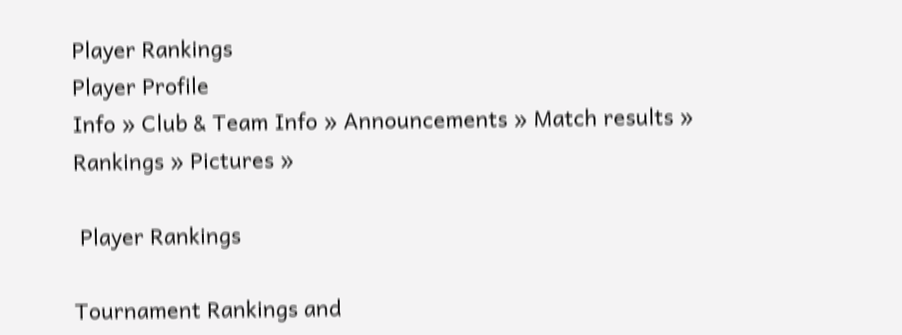Player Rankings
Player Profile
Info » Club & Team Info » Announcements » Match results » Rankings » Pictures »

 Player Rankings

Tournament Rankings and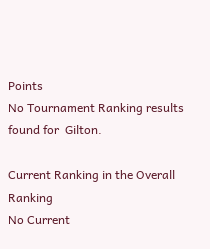Points
No Tournament Ranking results found for  Gilton.

Current Ranking in the Overall Ranking
No Current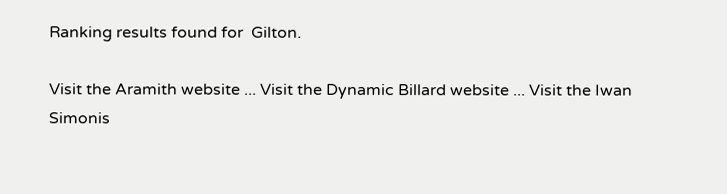Ranking results found for  Gilton.

Visit the Aramith website ... Visit the Dynamic Billard website ... Visit the Iwan Simonis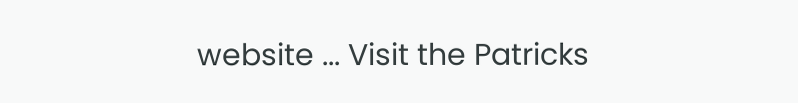website ... Visit the Patricks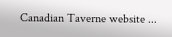Canadian Taverne website ...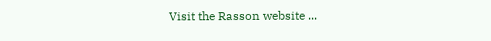Visit the Rasson website ...